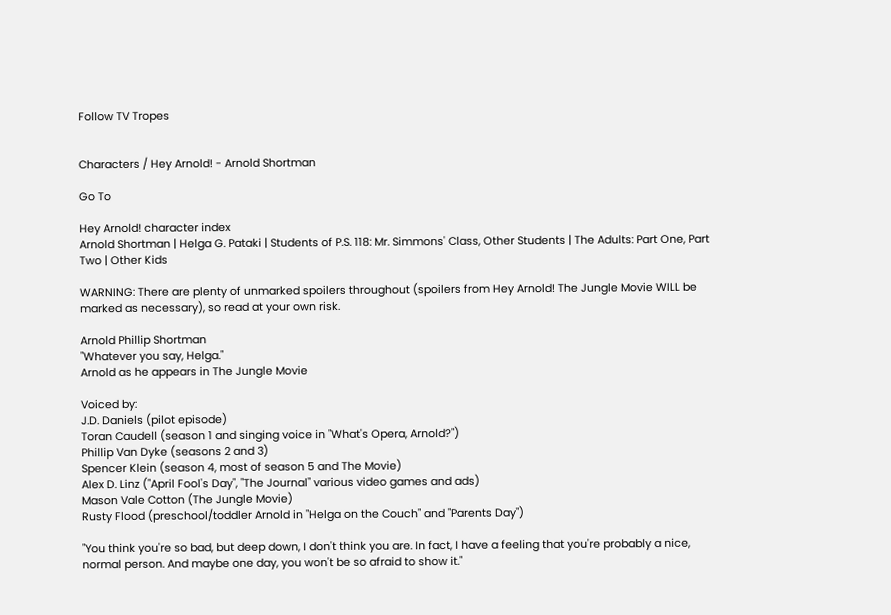Follow TV Tropes


Characters / Hey Arnold! - Arnold Shortman

Go To

Hey Arnold! character index
Arnold Shortman | Helga G. Pataki | Students of P.S. 118: Mr. Simmons' Class, Other Students | The Adults: Part One, Part Two | Other Kids

WARNING: There are plenty of unmarked spoilers throughout (spoilers from Hey Arnold! The Jungle Movie WILL be marked as necessary), so read at your own risk.

Arnold Phillip Shortman
"Whatever you say, Helga."
Arnold as he appears in The Jungle Movie

Voiced by:
J.D. Daniels (pilot episode)
Toran Caudell (season 1 and singing voice in "What's Opera, Arnold?")
Phillip Van Dyke (seasons 2 and 3)
Spencer Klein (season 4, most of season 5 and The Movie)
Alex D. Linz ("April Fool's Day", "The Journal" various video games and ads)
Mason Vale Cotton (The Jungle Movie)
Rusty Flood (preschool/toddler Arnold in "Helga on the Couch" and "Parents Day")

"You think you're so bad, but deep down, I don't think you are. In fact, I have a feeling that you're probably a nice, normal person. And maybe one day, you won't be so afraid to show it."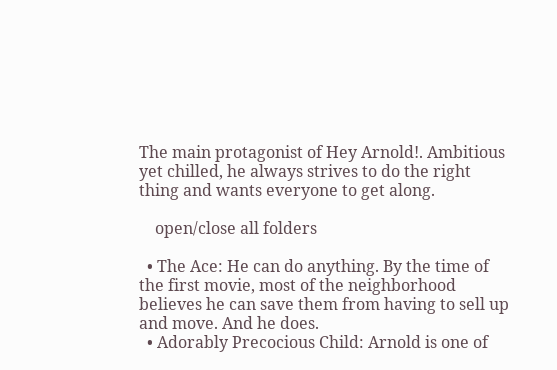The main protagonist of Hey Arnold!. Ambitious yet chilled, he always strives to do the right thing and wants everyone to get along.

    open/close all folders

  • The Ace: He can do anything. By the time of the first movie, most of the neighborhood believes he can save them from having to sell up and move. And he does.
  • Adorably Precocious Child: Arnold is one of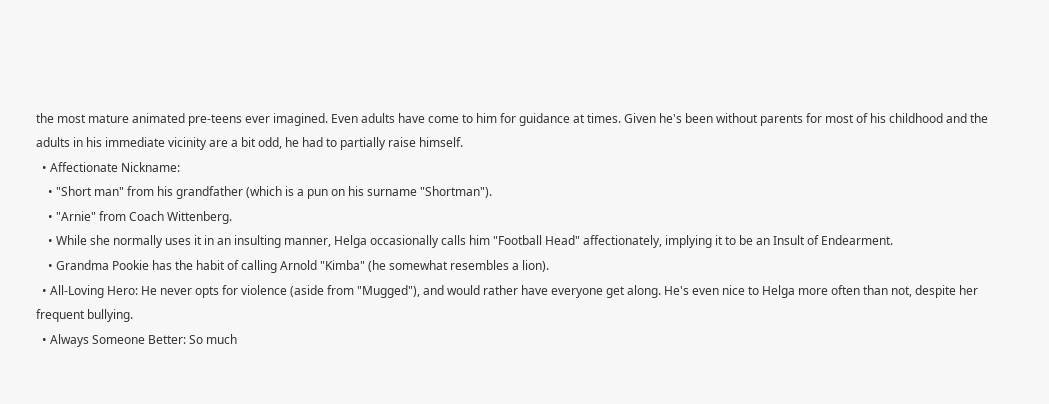the most mature animated pre-teens ever imagined. Even adults have come to him for guidance at times. Given he's been without parents for most of his childhood and the adults in his immediate vicinity are a bit odd, he had to partially raise himself.
  • Affectionate Nickname:
    • "Short man" from his grandfather (which is a pun on his surname "Shortman").
    • "Arnie" from Coach Wittenberg.
    • While she normally uses it in an insulting manner, Helga occasionally calls him "Football Head" affectionately, implying it to be an Insult of Endearment.
    • Grandma Pookie has the habit of calling Arnold "Kimba" (he somewhat resembles a lion).
  • All-Loving Hero: He never opts for violence (aside from "Mugged"), and would rather have everyone get along. He's even nice to Helga more often than not, despite her frequent bullying.
  • Always Someone Better: So much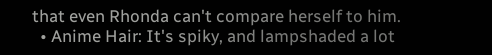that even Rhonda can't compare herself to him.
  • Anime Hair: It's spiky, and lampshaded a lot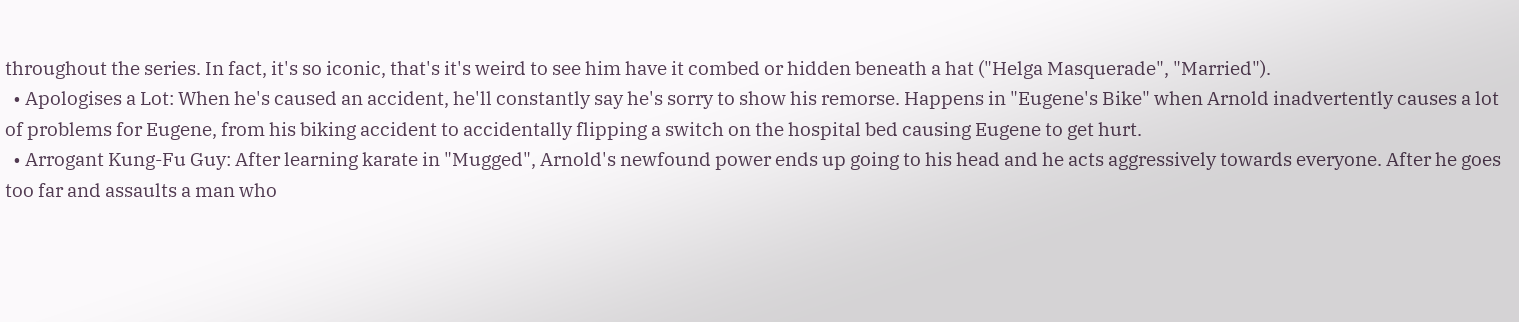throughout the series. In fact, it's so iconic, that's it's weird to see him have it combed or hidden beneath a hat ("Helga Masquerade", "Married").
  • Apologises a Lot: When he's caused an accident, he'll constantly say he's sorry to show his remorse. Happens in "Eugene's Bike" when Arnold inadvertently causes a lot of problems for Eugene, from his biking accident to accidentally flipping a switch on the hospital bed causing Eugene to get hurt.
  • Arrogant Kung-Fu Guy: After learning karate in "Mugged", Arnold's newfound power ends up going to his head and he acts aggressively towards everyone. After he goes too far and assaults a man who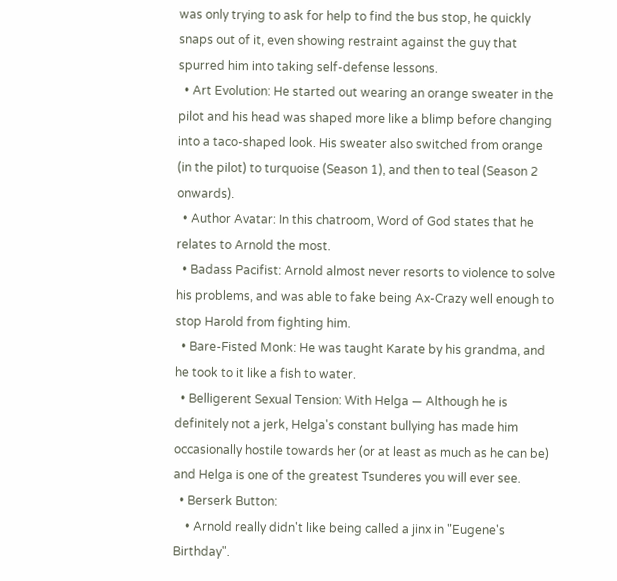was only trying to ask for help to find the bus stop, he quickly snaps out of it, even showing restraint against the guy that spurred him into taking self-defense lessons.
  • Art Evolution: He started out wearing an orange sweater in the pilot and his head was shaped more like a blimp before changing into a taco-shaped look. His sweater also switched from orange (in the pilot) to turquoise (Season 1), and then to teal (Season 2 onwards).
  • Author Avatar: In this chatroom, Word of God states that he relates to Arnold the most.
  • Badass Pacifist: Arnold almost never resorts to violence to solve his problems, and was able to fake being Ax-Crazy well enough to stop Harold from fighting him.
  • Bare-Fisted Monk: He was taught Karate by his grandma, and he took to it like a fish to water.
  • Belligerent Sexual Tension: With Helga — Although he is definitely not a jerk, Helga's constant bullying has made him occasionally hostile towards her (or at least as much as he can be) and Helga is one of the greatest Tsunderes you will ever see.
  • Berserk Button:
    • Arnold really didn't like being called a jinx in "Eugene's Birthday".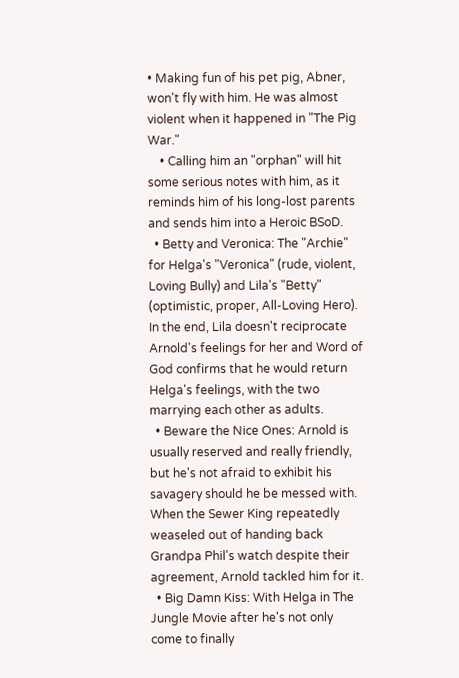• Making fun of his pet pig, Abner, won't fly with him. He was almost violent when it happened in "The Pig War."
    • Calling him an "orphan" will hit some serious notes with him, as it reminds him of his long-lost parents and sends him into a Heroic BSoD.
  • Betty and Veronica: The "Archie" for Helga's "Veronica" (rude, violent, Loving Bully) and Lila's "Betty" (optimistic, proper, All-Loving Hero). In the end, Lila doesn't reciprocate Arnold's feelings for her and Word of God confirms that he would return Helga's feelings, with the two marrying each other as adults.
  • Beware the Nice Ones: Arnold is usually reserved and really friendly, but he's not afraid to exhibit his savagery should he be messed with. When the Sewer King repeatedly weaseled out of handing back Grandpa Phil's watch despite their agreement, Arnold tackled him for it.
  • Big Damn Kiss: With Helga in The Jungle Movie after he's not only come to finally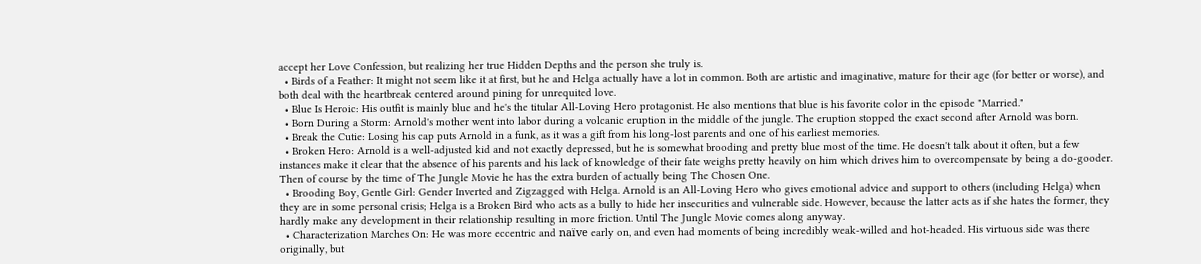accept her Love Confession, but realizing her true Hidden Depths and the person she truly is.
  • Birds of a Feather: It might not seem like it at first, but he and Helga actually have a lot in common. Both are artistic and imaginative, mature for their age (for better or worse), and both deal with the heartbreak centered around pining for unrequited love.
  • Blue Is Heroic: His outfit is mainly blue and he's the titular All-Loving Hero protagonist. He also mentions that blue is his favorite color in the episode "Married."
  • Born During a Storm: Arnold's mother went into labor during a volcanic eruption in the middle of the jungle. The eruption stopped the exact second after Arnold was born.
  • Break the Cutie: Losing his cap puts Arnold in a funk, as it was a gift from his long-lost parents and one of his earliest memories.
  • Broken Hero: Arnold is a well-adjusted kid and not exactly depressed, but he is somewhat brooding and pretty blue most of the time. He doesn't talk about it often, but a few instances make it clear that the absence of his parents and his lack of knowledge of their fate weighs pretty heavily on him which drives him to overcompensate by being a do-gooder. Then of course by the time of The Jungle Movie he has the extra burden of actually being The Chosen One.
  • Brooding Boy, Gentle Girl: Gender Inverted and Zigzagged with Helga. Arnold is an All-Loving Hero who gives emotional advice and support to others (including Helga) when they are in some personal crisis; Helga is a Broken Bird who acts as a bully to hide her insecurities and vulnerable side. However, because the latter acts as if she hates the former, they hardly make any development in their relationship resulting in more friction. Until The Jungle Movie comes along anyway.
  • Characterization Marches On: He was more eccentric and naïve early on, and even had moments of being incredibly weak-willed and hot-headed. His virtuous side was there originally, but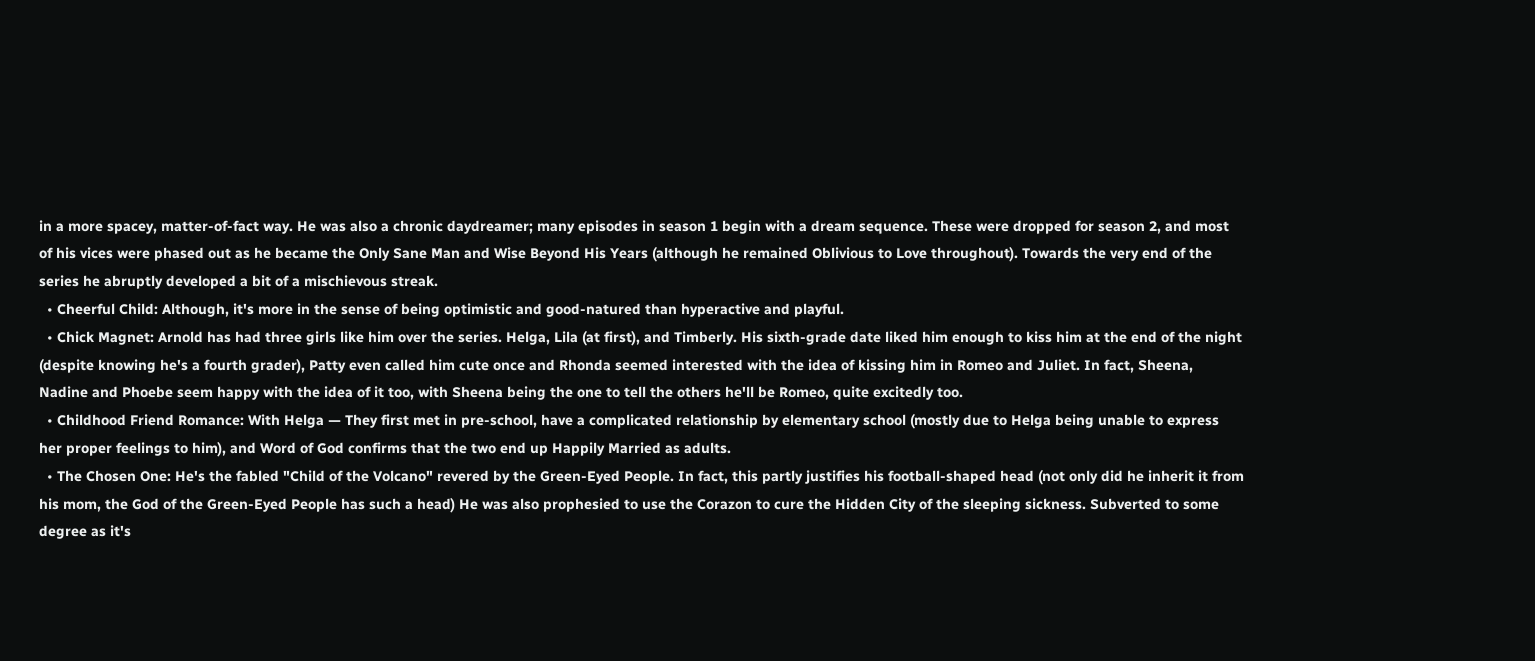in a more spacey, matter-of-fact way. He was also a chronic daydreamer; many episodes in season 1 begin with a dream sequence. These were dropped for season 2, and most of his vices were phased out as he became the Only Sane Man and Wise Beyond His Years (although he remained Oblivious to Love throughout). Towards the very end of the series he abruptly developed a bit of a mischievous streak.
  • Cheerful Child: Although, it's more in the sense of being optimistic and good-natured than hyperactive and playful.
  • Chick Magnet: Arnold has had three girls like him over the series. Helga, Lila (at first), and Timberly. His sixth-grade date liked him enough to kiss him at the end of the night (despite knowing he's a fourth grader), Patty even called him cute once and Rhonda seemed interested with the idea of kissing him in Romeo and Juliet. In fact, Sheena, Nadine and Phoebe seem happy with the idea of it too, with Sheena being the one to tell the others he'll be Romeo, quite excitedly too.
  • Childhood Friend Romance: With Helga — They first met in pre-school, have a complicated relationship by elementary school (mostly due to Helga being unable to express her proper feelings to him), and Word of God confirms that the two end up Happily Married as adults.
  • The Chosen One: He's the fabled "Child of the Volcano" revered by the Green-Eyed People. In fact, this partly justifies his football-shaped head (not only did he inherit it from his mom, the God of the Green-Eyed People has such a head) He was also prophesied to use the Corazon to cure the Hidden City of the sleeping sickness. Subverted to some degree as it's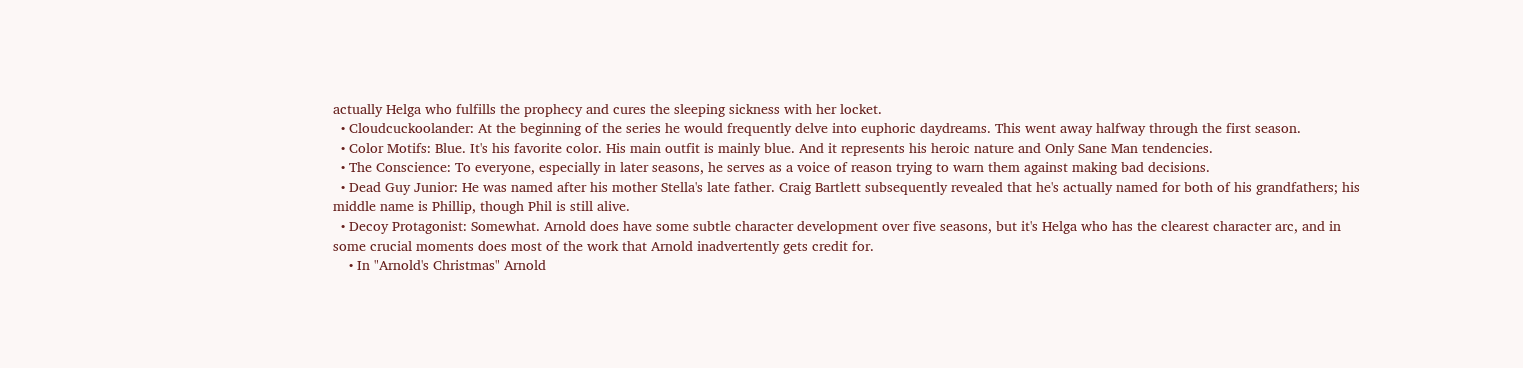actually Helga who fulfills the prophecy and cures the sleeping sickness with her locket.
  • Cloudcuckoolander: At the beginning of the series he would frequently delve into euphoric daydreams. This went away halfway through the first season.
  • Color Motifs: Blue. It's his favorite color. His main outfit is mainly blue. And it represents his heroic nature and Only Sane Man tendencies.
  • The Conscience: To everyone, especially in later seasons, he serves as a voice of reason trying to warn them against making bad decisions.
  • Dead Guy Junior: He was named after his mother Stella's late father. Craig Bartlett subsequently revealed that he's actually named for both of his grandfathers; his middle name is Phillip, though Phil is still alive.
  • Decoy Protagonist: Somewhat. Arnold does have some subtle character development over five seasons, but it's Helga who has the clearest character arc, and in some crucial moments does most of the work that Arnold inadvertently gets credit for.
    • In "Arnold's Christmas" Arnold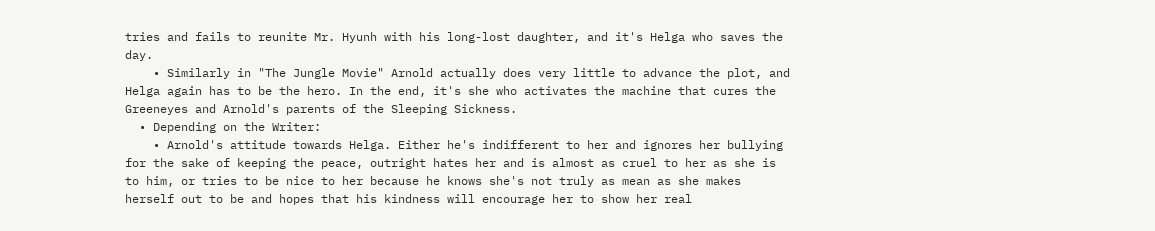tries and fails to reunite Mr. Hyunh with his long-lost daughter, and it's Helga who saves the day.
    • Similarly in "The Jungle Movie" Arnold actually does very little to advance the plot, and Helga again has to be the hero. In the end, it's she who activates the machine that cures the Greeneyes and Arnold's parents of the Sleeping Sickness.
  • Depending on the Writer:
    • Arnold's attitude towards Helga. Either he's indifferent to her and ignores her bullying for the sake of keeping the peace, outright hates her and is almost as cruel to her as she is to him, or tries to be nice to her because he knows she's not truly as mean as she makes herself out to be and hopes that his kindness will encourage her to show her real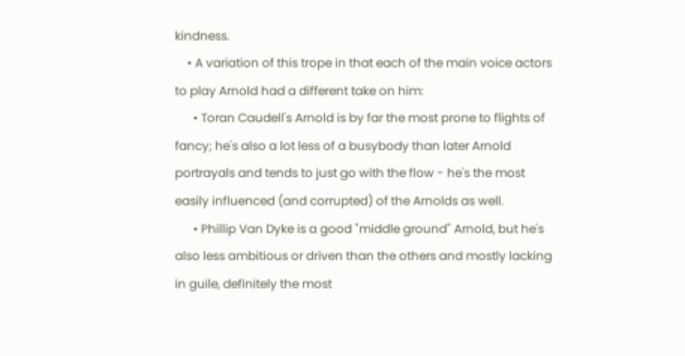kindness.
    • A variation of this trope in that each of the main voice actors to play Arnold had a different take on him:
      • Toran Caudell's Arnold is by far the most prone to flights of fancy; he's also a lot less of a busybody than later Arnold portrayals and tends to just go with the flow - he's the most easily influenced (and corrupted) of the Arnolds as well.
      • Phillip Van Dyke is a good "middle ground" Arnold, but he's also less ambitious or driven than the others and mostly lacking in guile, definitely the most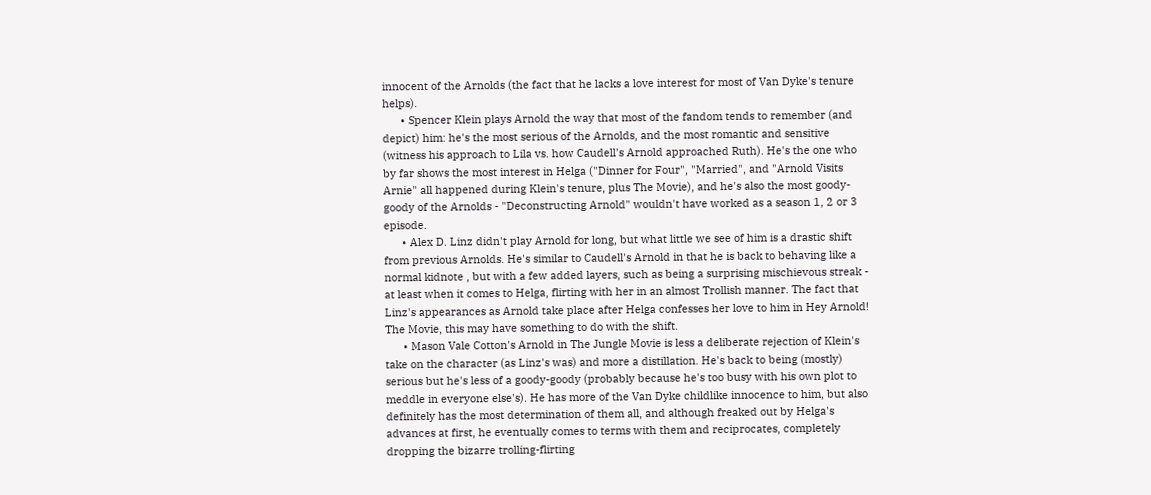innocent of the Arnolds (the fact that he lacks a love interest for most of Van Dyke's tenure helps).
      • Spencer Klein plays Arnold the way that most of the fandom tends to remember (and depict) him: he's the most serious of the Arnolds, and the most romantic and sensitive (witness his approach to Lila vs. how Caudell's Arnold approached Ruth). He's the one who by far shows the most interest in Helga ("Dinner for Four", "Married", and "Arnold Visits Arnie" all happened during Klein's tenure, plus The Movie), and he's also the most goody-goody of the Arnolds - "Deconstructing Arnold" wouldn't have worked as a season 1, 2 or 3 episode.
      • Alex D. Linz didn't play Arnold for long, but what little we see of him is a drastic shift from previous Arnolds. He's similar to Caudell's Arnold in that he is back to behaving like a normal kidnote , but with a few added layers, such as being a surprising mischievous streak - at least when it comes to Helga, flirting with her in an almost Trollish manner. The fact that Linz's appearances as Arnold take place after Helga confesses her love to him in Hey Arnold! The Movie, this may have something to do with the shift.
      • Mason Vale Cotton's Arnold in The Jungle Movie is less a deliberate rejection of Klein's take on the character (as Linz's was) and more a distillation. He's back to being (mostly) serious but he's less of a goody-goody (probably because he's too busy with his own plot to meddle in everyone else's). He has more of the Van Dyke childlike innocence to him, but also definitely has the most determination of them all, and although freaked out by Helga's advances at first, he eventually comes to terms with them and reciprocates, completely dropping the bizarre trolling-flirting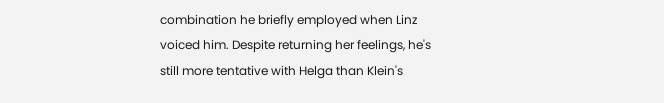combination he briefly employed when Linz voiced him. Despite returning her feelings, he's still more tentative with Helga than Klein's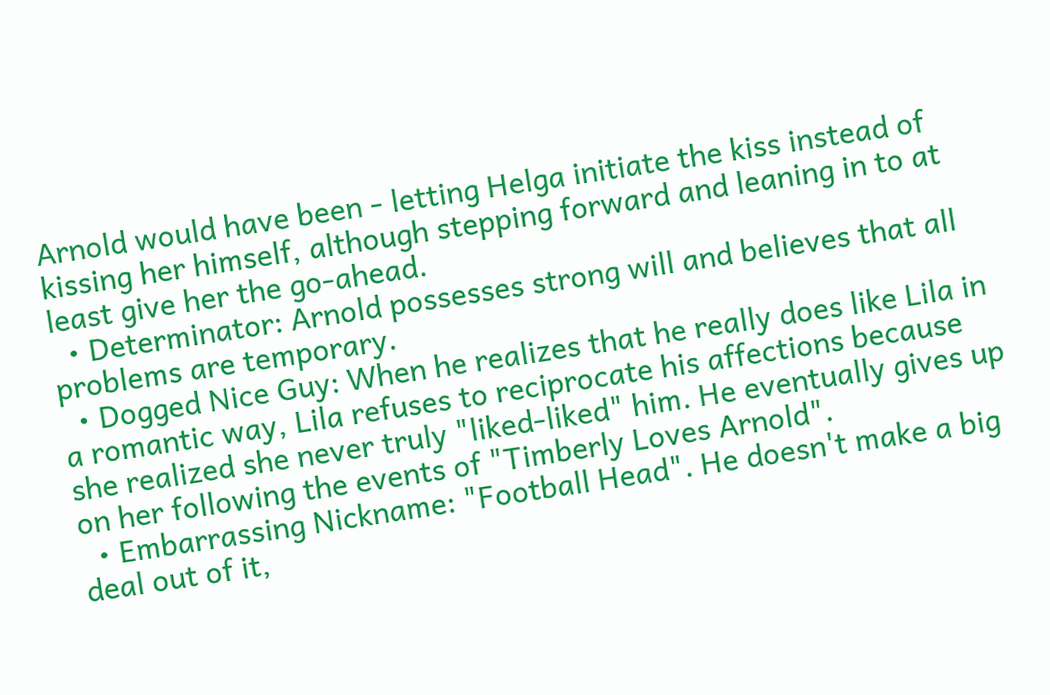Arnold would have been - letting Helga initiate the kiss instead of kissing her himself, although stepping forward and leaning in to at least give her the go-ahead.
  • Determinator: Arnold possesses strong will and believes that all problems are temporary.
  • Dogged Nice Guy: When he realizes that he really does like Lila in a romantic way, Lila refuses to reciprocate his affections because she realized she never truly "liked-liked" him. He eventually gives up on her following the events of "Timberly Loves Arnold".
  • Embarrassing Nickname: "Football Head". He doesn't make a big deal out of it,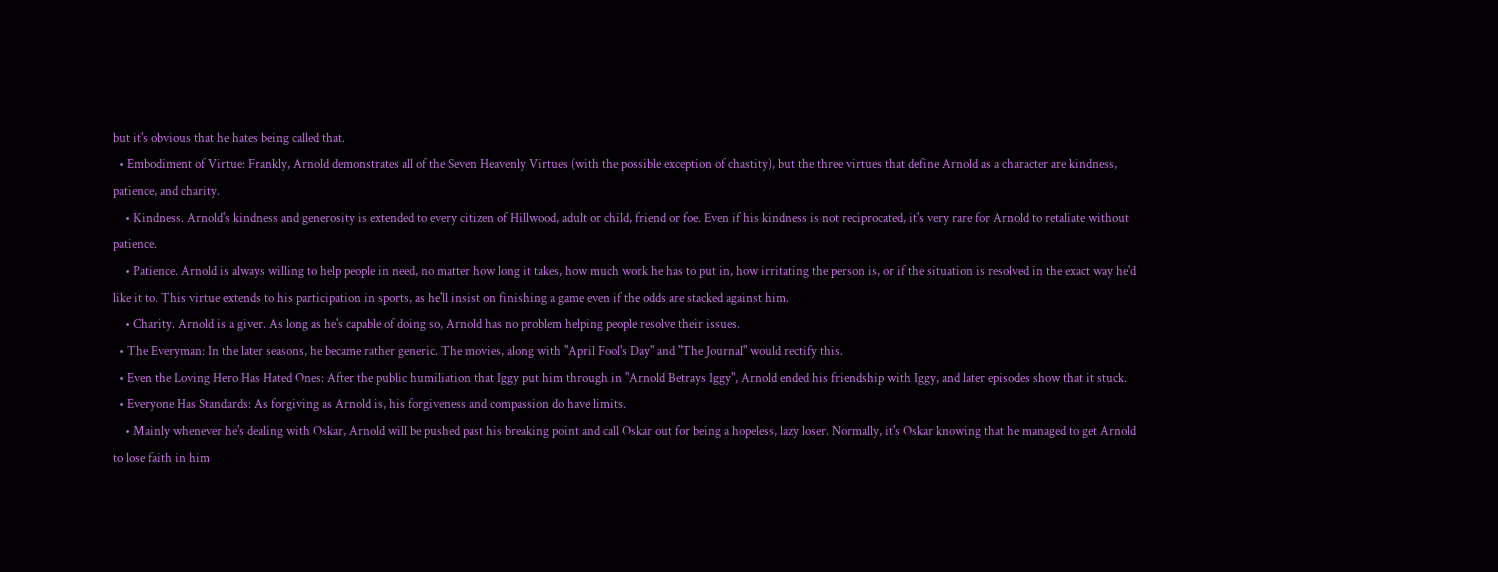but it's obvious that he hates being called that.
  • Embodiment of Virtue: Frankly, Arnold demonstrates all of the Seven Heavenly Virtues (with the possible exception of chastity), but the three virtues that define Arnold as a character are kindness, patience, and charity.
    • Kindness. Arnold's kindness and generosity is extended to every citizen of Hillwood, adult or child, friend or foe. Even if his kindness is not reciprocated, it's very rare for Arnold to retaliate without patience.
    • Patience. Arnold is always willing to help people in need, no matter how long it takes, how much work he has to put in, how irritating the person is, or if the situation is resolved in the exact way he'd like it to. This virtue extends to his participation in sports, as he'll insist on finishing a game even if the odds are stacked against him.
    • Charity. Arnold is a giver. As long as he's capable of doing so, Arnold has no problem helping people resolve their issues.
  • The Everyman: In the later seasons, he became rather generic. The movies, along with "April Fool's Day" and "The Journal" would rectify this.
  • Even the Loving Hero Has Hated Ones: After the public humiliation that Iggy put him through in "Arnold Betrays Iggy", Arnold ended his friendship with Iggy, and later episodes show that it stuck.
  • Everyone Has Standards: As forgiving as Arnold is, his forgiveness and compassion do have limits.
    • Mainly whenever he's dealing with Oskar, Arnold will be pushed past his breaking point and call Oskar out for being a hopeless, lazy loser. Normally, it's Oskar knowing that he managed to get Arnold to lose faith in him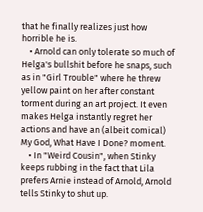that he finally realizes just how horrible he is.
    • Arnold can only tolerate so much of Helga's bullshit before he snaps, such as in "Girl Trouble" where he threw yellow paint on her after constant torment during an art project. It even makes Helga instantly regret her actions and have an (albeit comical) My God, What Have I Done? moment.
    • In "Weird Cousin", when Stinky keeps rubbing in the fact that Lila prefers Arnie instead of Arnold, Arnold tells Stinky to shut up.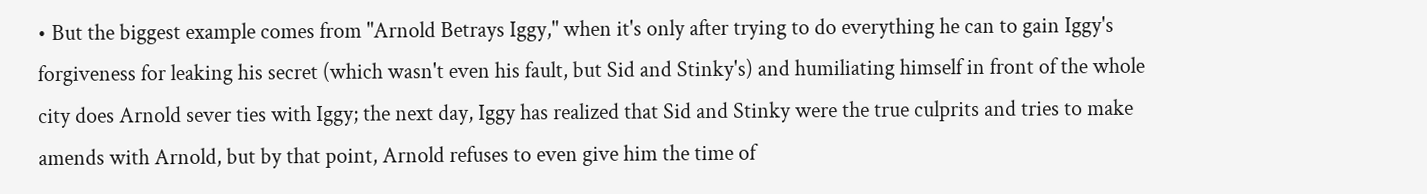• But the biggest example comes from "Arnold Betrays Iggy," when it's only after trying to do everything he can to gain Iggy's forgiveness for leaking his secret (which wasn't even his fault, but Sid and Stinky's) and humiliating himself in front of the whole city does Arnold sever ties with Iggy; the next day, Iggy has realized that Sid and Stinky were the true culprits and tries to make amends with Arnold, but by that point, Arnold refuses to even give him the time of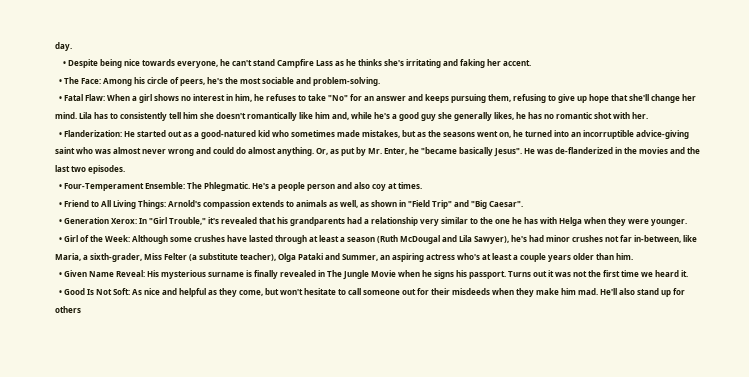day.
    • Despite being nice towards everyone, he can't stand Campfire Lass as he thinks she's irritating and faking her accent.
  • The Face: Among his circle of peers, he's the most sociable and problem-solving.
  • Fatal Flaw: When a girl shows no interest in him, he refuses to take "No" for an answer and keeps pursuing them, refusing to give up hope that she'll change her mind. Lila has to consistently tell him she doesn't romantically like him and, while he's a good guy she generally likes, he has no romantic shot with her.
  • Flanderization: He started out as a good-natured kid who sometimes made mistakes, but as the seasons went on, he turned into an incorruptible advice-giving saint who was almost never wrong and could do almost anything. Or, as put by Mr. Enter, he "became basically Jesus". He was de-flanderized in the movies and the last two episodes.
  • Four-Temperament Ensemble: The Phlegmatic. He's a people person and also coy at times.
  • Friend to All Living Things: Arnold's compassion extends to animals as well, as shown in "Field Trip" and "Big Caesar".
  • Generation Xerox: In "Girl Trouble," it's revealed that his grandparents had a relationship very similar to the one he has with Helga when they were younger.
  • Girl of the Week: Although some crushes have lasted through at least a season (Ruth McDougal and Lila Sawyer), he's had minor crushes not far in-between, like Maria, a sixth-grader, Miss Felter (a substitute teacher), Olga Pataki and Summer, an aspiring actress who's at least a couple years older than him.
  • Given Name Reveal: His mysterious surname is finally revealed in The Jungle Movie when he signs his passport. Turns out it was not the first time we heard it.
  • Good Is Not Soft: As nice and helpful as they come, but won't hesitate to call someone out for their misdeeds when they make him mad. He'll also stand up for others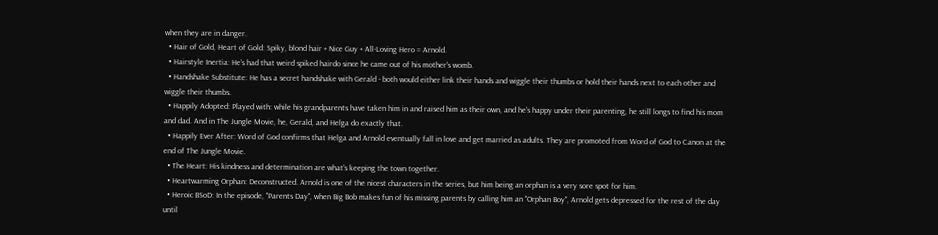when they are in danger.
  • Hair of Gold, Heart of Gold: Spiky, blond hair + Nice Guy + All-Loving Hero = Arnold.
  • Hairstyle Inertia: He's had that weird spiked hairdo since he came out of his mother's womb.
  • Handshake Substitute: He has a secret handshake with Gerald - both would either link their hands and wiggle their thumbs or hold their hands next to each other and wiggle their thumbs.
  • Happily Adopted: Played with: while his grandparents have taken him in and raised him as their own, and he's happy under their parenting, he still longs to find his mom and dad. And in The Jungle Movie, he, Gerald, and Helga do exactly that.
  • Happily Ever After: Word of God confirms that Helga and Arnold eventually fall in love and get married as adults. They are promoted from Word of God to Canon at the end of The Jungle Movie.
  • The Heart: His kindness and determination are what's keeping the town together.
  • Heartwarming Orphan: Deconstructed. Arnold is one of the nicest characters in the series, but him being an orphan is a very sore spot for him.
  • Heroic BSoD: In the episode, "Parents Day", when Big Bob makes fun of his missing parents by calling him an "Orphan Boy", Arnold gets depressed for the rest of the day until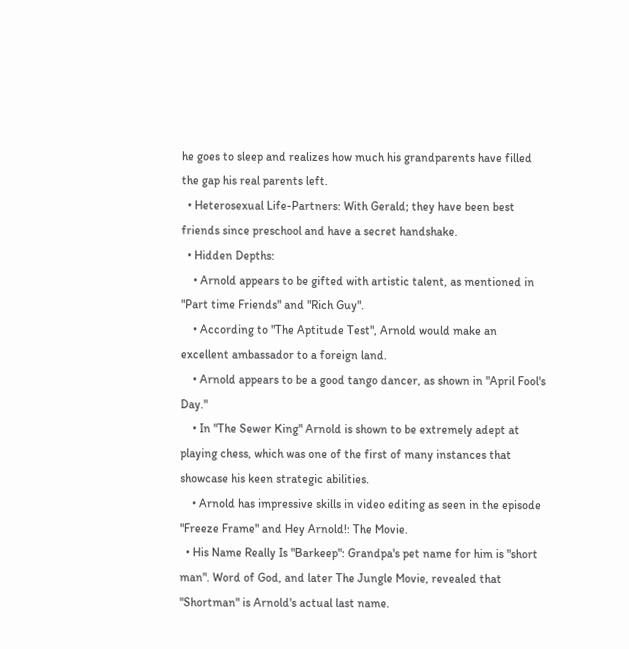he goes to sleep and realizes how much his grandparents have filled the gap his real parents left.
  • Heterosexual Life-Partners: With Gerald; they have been best friends since preschool and have a secret handshake.
  • Hidden Depths:
    • Arnold appears to be gifted with artistic talent, as mentioned in "Part time Friends" and "Rich Guy".
    • According to "The Aptitude Test", Arnold would make an excellent ambassador to a foreign land.
    • Arnold appears to be a good tango dancer, as shown in "April Fool's Day."
    • In "The Sewer King" Arnold is shown to be extremely adept at playing chess, which was one of the first of many instances that showcase his keen strategic abilities.
    • Arnold has impressive skills in video editing as seen in the episode "Freeze Frame" and Hey Arnold!: The Movie.
  • His Name Really Is "Barkeep": Grandpa's pet name for him is "short man". Word of God, and later The Jungle Movie, revealed that "Shortman" is Arnold's actual last name.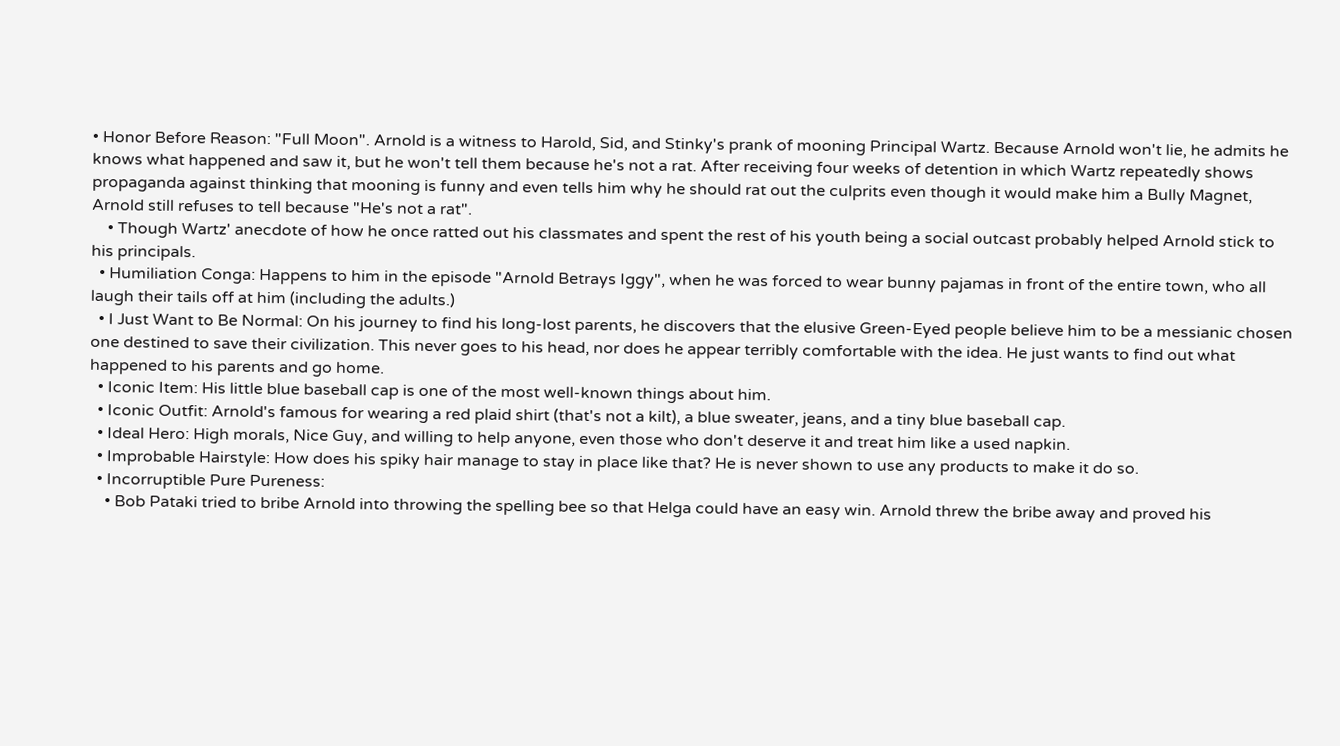• Honor Before Reason: "Full Moon". Arnold is a witness to Harold, Sid, and Stinky's prank of mooning Principal Wartz. Because Arnold won't lie, he admits he knows what happened and saw it, but he won't tell them because he's not a rat. After receiving four weeks of detention in which Wartz repeatedly shows propaganda against thinking that mooning is funny and even tells him why he should rat out the culprits even though it would make him a Bully Magnet, Arnold still refuses to tell because "He's not a rat".
    • Though Wartz' anecdote of how he once ratted out his classmates and spent the rest of his youth being a social outcast probably helped Arnold stick to his principals.
  • Humiliation Conga: Happens to him in the episode "Arnold Betrays Iggy", when he was forced to wear bunny pajamas in front of the entire town, who all laugh their tails off at him (including the adults.)
  • I Just Want to Be Normal: On his journey to find his long-lost parents, he discovers that the elusive Green-Eyed people believe him to be a messianic chosen one destined to save their civilization. This never goes to his head, nor does he appear terribly comfortable with the idea. He just wants to find out what happened to his parents and go home.
  • Iconic Item: His little blue baseball cap is one of the most well-known things about him.
  • Iconic Outfit: Arnold's famous for wearing a red plaid shirt (that's not a kilt), a blue sweater, jeans, and a tiny blue baseball cap.
  • Ideal Hero: High morals, Nice Guy, and willing to help anyone, even those who don't deserve it and treat him like a used napkin.
  • Improbable Hairstyle: How does his spiky hair manage to stay in place like that? He is never shown to use any products to make it do so.
  • Incorruptible Pure Pureness:
    • Bob Pataki tried to bribe Arnold into throwing the spelling bee so that Helga could have an easy win. Arnold threw the bribe away and proved his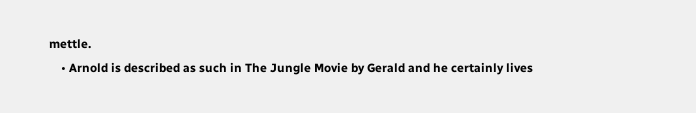mettle.
    • Arnold is described as such in The Jungle Movie by Gerald and he certainly lives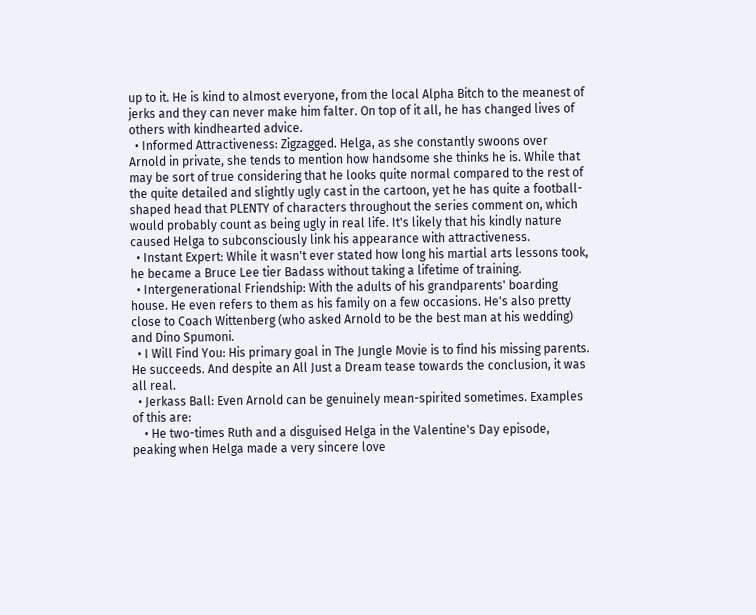up to it. He is kind to almost everyone, from the local Alpha Bitch to the meanest of jerks and they can never make him falter. On top of it all, he has changed lives of others with kindhearted advice.
  • Informed Attractiveness: Zigzagged. Helga, as she constantly swoons over Arnold in private, she tends to mention how handsome she thinks he is. While that may be sort of true considering that he looks quite normal compared to the rest of the quite detailed and slightly ugly cast in the cartoon, yet he has quite a football-shaped head that PLENTY of characters throughout the series comment on, which would probably count as being ugly in real life. It's likely that his kindly nature caused Helga to subconsciously link his appearance with attractiveness.
  • Instant Expert: While it wasn't ever stated how long his martial arts lessons took, he became a Bruce Lee tier Badass without taking a lifetime of training.
  • Intergenerational Friendship: With the adults of his grandparents' boarding house. He even refers to them as his family on a few occasions. He's also pretty close to Coach Wittenberg (who asked Arnold to be the best man at his wedding) and Dino Spumoni.
  • I Will Find You: His primary goal in The Jungle Movie is to find his missing parents. He succeeds. And despite an All Just a Dream tease towards the conclusion, it was all real.
  • Jerkass Ball: Even Arnold can be genuinely mean-spirited sometimes. Examples of this are:
    • He two-times Ruth and a disguised Helga in the Valentine's Day episode, peaking when Helga made a very sincere love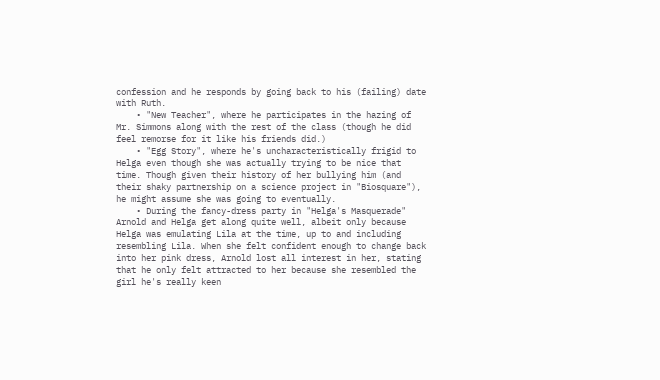confession and he responds by going back to his (failing) date with Ruth.
    • "New Teacher", where he participates in the hazing of Mr. Simmons along with the rest of the class (though he did feel remorse for it like his friends did.)
    • "Egg Story", where he's uncharacteristically frigid to Helga even though she was actually trying to be nice that time. Though given their history of her bullying him (and their shaky partnership on a science project in "Biosquare"), he might assume she was going to eventually.
    • During the fancy-dress party in "Helga's Masquerade" Arnold and Helga get along quite well, albeit only because Helga was emulating Lila at the time, up to and including resembling Lila. When she felt confident enough to change back into her pink dress, Arnold lost all interest in her, stating that he only felt attracted to her because she resembled the girl he's really keen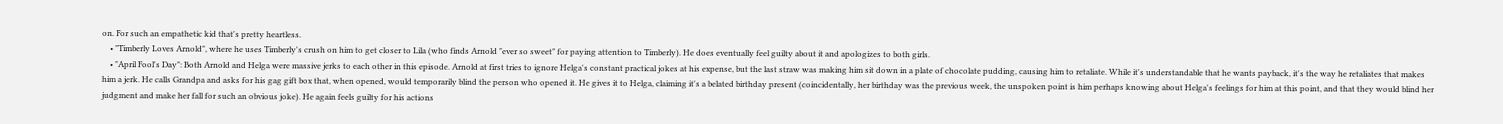on. For such an empathetic kid that's pretty heartless.
    • "Timberly Loves Arnold", where he uses Timberly's crush on him to get closer to Lila (who finds Arnold "ever so sweet" for paying attention to Timberly). He does eventually feel guilty about it and apologizes to both girls.
    • "April Fool's Day": Both Arnold and Helga were massive jerks to each other in this episode. Arnold at first tries to ignore Helga's constant practical jokes at his expense, but the last straw was making him sit down in a plate of chocolate pudding, causing him to retaliate. While it's understandable that he wants payback, it's the way he retaliates that makes him a jerk. He calls Grandpa and asks for his gag gift box that, when opened, would temporarily blind the person who opened it. He gives it to Helga, claiming it's a belated birthday present (coincidentally, her birthday was the previous week, the unspoken point is him perhaps knowing about Helga's feelings for him at this point, and that they would blind her judgment and make her fall for such an obvious joke). He again feels guilty for his actions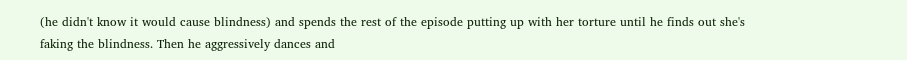(he didn't know it would cause blindness) and spends the rest of the episode putting up with her torture until he finds out she's faking the blindness. Then he aggressively dances and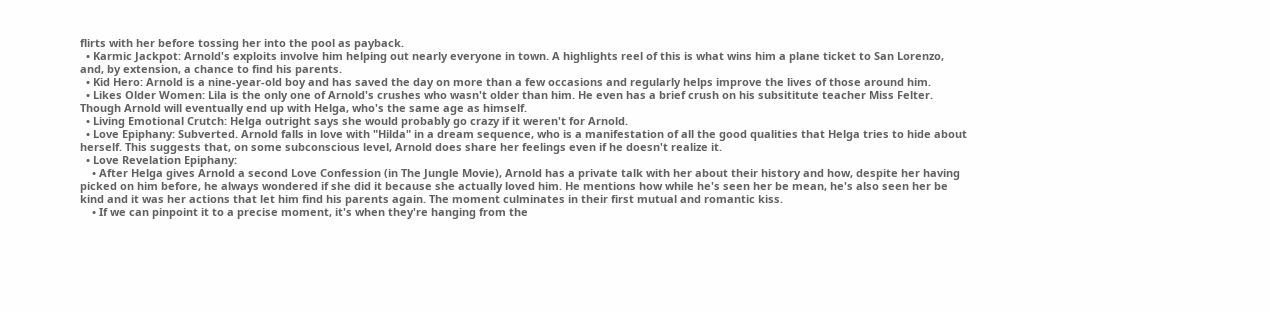flirts with her before tossing her into the pool as payback.
  • Karmic Jackpot: Arnold's exploits involve him helping out nearly everyone in town. A highlights reel of this is what wins him a plane ticket to San Lorenzo, and, by extension, a chance to find his parents.
  • Kid Hero: Arnold is a nine-year-old boy and has saved the day on more than a few occasions and regularly helps improve the lives of those around him.
  • Likes Older Women: Lila is the only one of Arnold's crushes who wasn't older than him. He even has a brief crush on his subsititute teacher Miss Felter. Though Arnold will eventually end up with Helga, who's the same age as himself.
  • Living Emotional Crutch: Helga outright says she would probably go crazy if it weren't for Arnold.
  • Love Epiphany: Subverted. Arnold falls in love with "Hilda" in a dream sequence, who is a manifestation of all the good qualities that Helga tries to hide about herself. This suggests that, on some subconscious level, Arnold does share her feelings even if he doesn't realize it.
  • Love Revelation Epiphany:
    • After Helga gives Arnold a second Love Confession (in The Jungle Movie), Arnold has a private talk with her about their history and how, despite her having picked on him before, he always wondered if she did it because she actually loved him. He mentions how while he's seen her be mean, he's also seen her be kind and it was her actions that let him find his parents again. The moment culminates in their first mutual and romantic kiss.
    • If we can pinpoint it to a precise moment, it's when they're hanging from the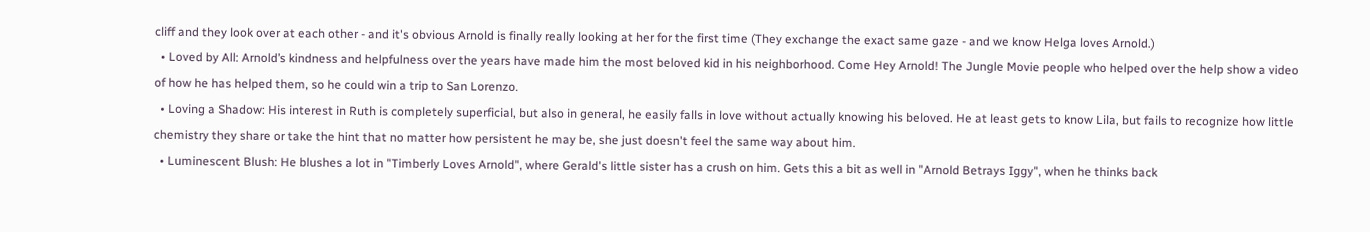cliff and they look over at each other - and it's obvious Arnold is finally really looking at her for the first time (They exchange the exact same gaze - and we know Helga loves Arnold.)
  • Loved by All: Arnold’s kindness and helpfulness over the years have made him the most beloved kid in his neighborhood. Come Hey Arnold! The Jungle Movie people who helped over the help show a video of how he has helped them, so he could win a trip to San Lorenzo.
  • Loving a Shadow: His interest in Ruth is completely superficial, but also in general, he easily falls in love without actually knowing his beloved. He at least gets to know Lila, but fails to recognize how little chemistry they share or take the hint that no matter how persistent he may be, she just doesn't feel the same way about him.
  • Luminescent Blush: He blushes a lot in "Timberly Loves Arnold", where Gerald's little sister has a crush on him. Gets this a bit as well in "Arnold Betrays Iggy", when he thinks back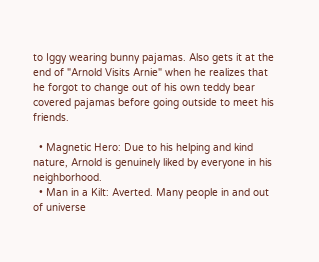to Iggy wearing bunny pajamas. Also gets it at the end of "Arnold Visits Arnie" when he realizes that he forgot to change out of his own teddy bear covered pajamas before going outside to meet his friends.

  • Magnetic Hero: Due to his helping and kind nature, Arnold is genuinely liked by everyone in his neighborhood.
  • Man in a Kilt: Averted. Many people in and out of universe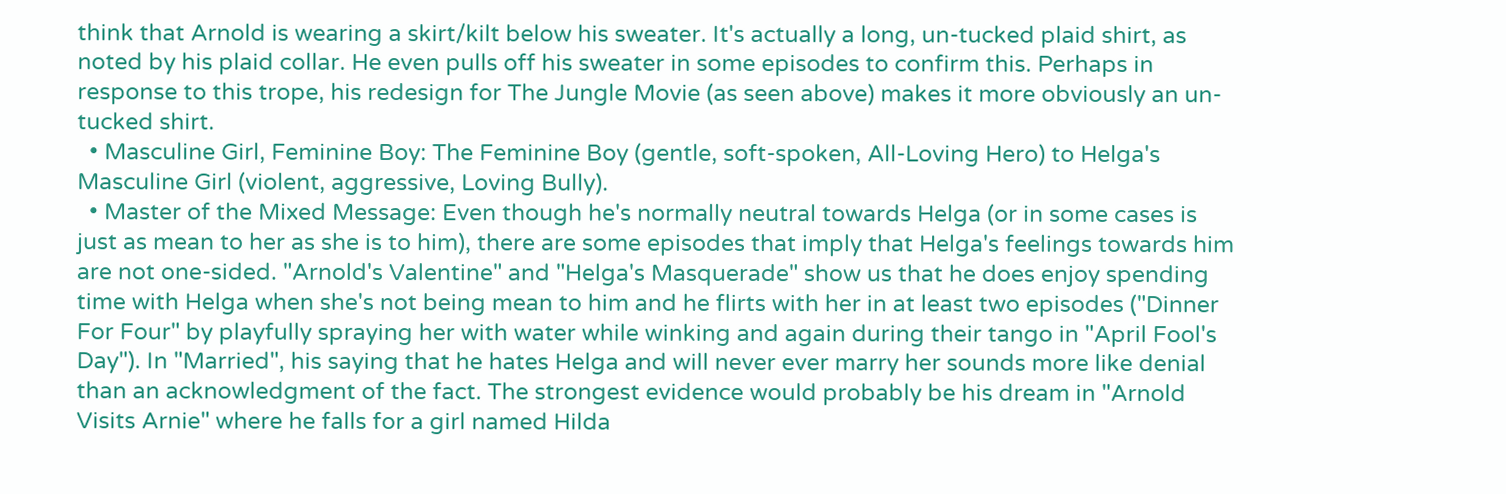think that Arnold is wearing a skirt/kilt below his sweater. It's actually a long, un-tucked plaid shirt, as noted by his plaid collar. He even pulls off his sweater in some episodes to confirm this. Perhaps in response to this trope, his redesign for The Jungle Movie (as seen above) makes it more obviously an un-tucked shirt.
  • Masculine Girl, Feminine Boy: The Feminine Boy (gentle, soft-spoken, All-Loving Hero) to Helga's Masculine Girl (violent, aggressive, Loving Bully).
  • Master of the Mixed Message: Even though he's normally neutral towards Helga (or in some cases is just as mean to her as she is to him), there are some episodes that imply that Helga's feelings towards him are not one-sided. "Arnold's Valentine" and "Helga's Masquerade" show us that he does enjoy spending time with Helga when she's not being mean to him and he flirts with her in at least two episodes ("Dinner For Four" by playfully spraying her with water while winking and again during their tango in "April Fool's Day"). In "Married", his saying that he hates Helga and will never ever marry her sounds more like denial than an acknowledgment of the fact. The strongest evidence would probably be his dream in "Arnold Visits Arnie" where he falls for a girl named Hilda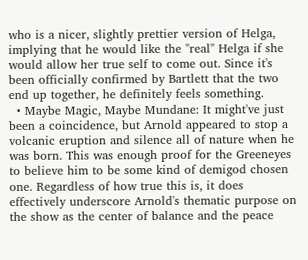who is a nicer, slightly prettier version of Helga, implying that he would like the "real" Helga if she would allow her true self to come out. Since it's been officially confirmed by Bartlett that the two end up together, he definitely feels something.
  • Maybe Magic, Maybe Mundane: It might've just been a coincidence, but Arnold appeared to stop a volcanic eruption and silence all of nature when he was born. This was enough proof for the Greeneyes to believe him to be some kind of demigod chosen one. Regardless of how true this is, it does effectively underscore Arnold's thematic purpose on the show as the center of balance and the peace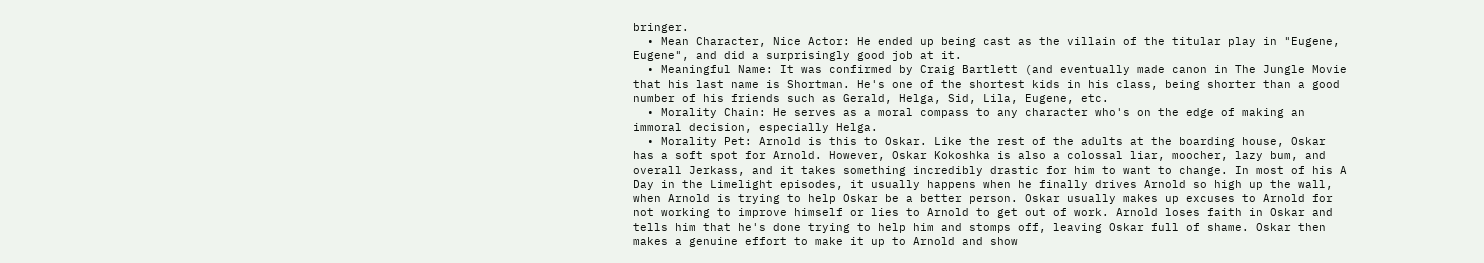bringer.
  • Mean Character, Nice Actor: He ended up being cast as the villain of the titular play in "Eugene, Eugene", and did a surprisingly good job at it.
  • Meaningful Name: It was confirmed by Craig Bartlett (and eventually made canon in The Jungle Movie that his last name is Shortman. He's one of the shortest kids in his class, being shorter than a good number of his friends such as Gerald, Helga, Sid, Lila, Eugene, etc.
  • Morality Chain: He serves as a moral compass to any character who's on the edge of making an immoral decision, especially Helga.
  • Morality Pet: Arnold is this to Oskar. Like the rest of the adults at the boarding house, Oskar has a soft spot for Arnold. However, Oskar Kokoshka is also a colossal liar, moocher, lazy bum, and overall Jerkass, and it takes something incredibly drastic for him to want to change. In most of his A Day in the Limelight episodes, it usually happens when he finally drives Arnold so high up the wall, when Arnold is trying to help Oskar be a better person. Oskar usually makes up excuses to Arnold for not working to improve himself or lies to Arnold to get out of work. Arnold loses faith in Oskar and tells him that he's done trying to help him and stomps off, leaving Oskar full of shame. Oskar then makes a genuine effort to make it up to Arnold and show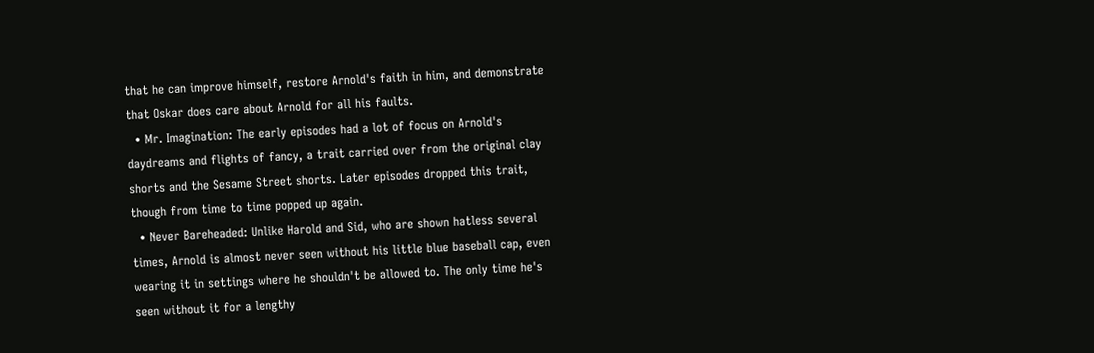that he can improve himself, restore Arnold's faith in him, and demonstrate that Oskar does care about Arnold for all his faults.
  • Mr. Imagination: The early episodes had a lot of focus on Arnold's daydreams and flights of fancy, a trait carried over from the original clay shorts and the Sesame Street shorts. Later episodes dropped this trait, though from time to time popped up again.
  • Never Bareheaded: Unlike Harold and Sid, who are shown hatless several times, Arnold is almost never seen without his little blue baseball cap, even wearing it in settings where he shouldn't be allowed to. The only time he's seen without it for a lengthy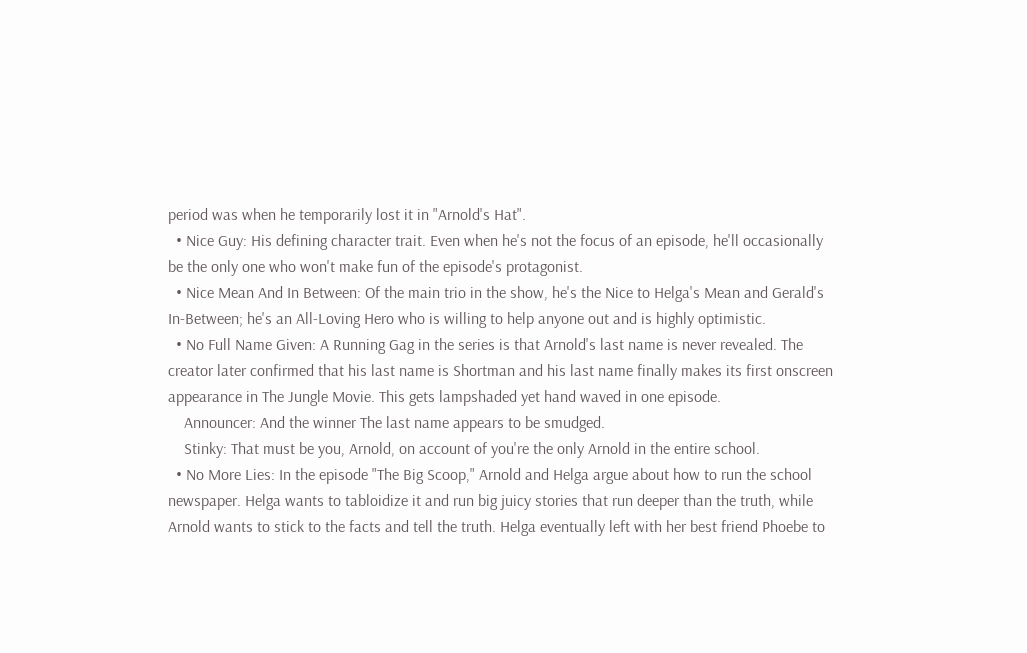period was when he temporarily lost it in "Arnold's Hat".
  • Nice Guy: His defining character trait. Even when he's not the focus of an episode, he'll occasionally be the only one who won't make fun of the episode's protagonist.
  • Nice Mean And In Between: Of the main trio in the show, he's the Nice to Helga's Mean and Gerald's In-Between; he's an All-Loving Hero who is willing to help anyone out and is highly optimistic.
  • No Full Name Given: A Running Gag in the series is that Arnold's last name is never revealed. The creator later confirmed that his last name is Shortman and his last name finally makes its first onscreen appearance in The Jungle Movie. This gets lampshaded yet hand waved in one episode.
    Announcer: And the winner The last name appears to be smudged.
    Stinky: That must be you, Arnold, on account of you're the only Arnold in the entire school.
  • No More Lies: In the episode "The Big Scoop," Arnold and Helga argue about how to run the school newspaper. Helga wants to tabloidize it and run big juicy stories that run deeper than the truth, while Arnold wants to stick to the facts and tell the truth. Helga eventually left with her best friend Phoebe to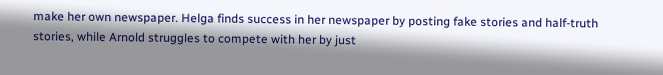make her own newspaper. Helga finds success in her newspaper by posting fake stories and half-truth stories, while Arnold struggles to compete with her by just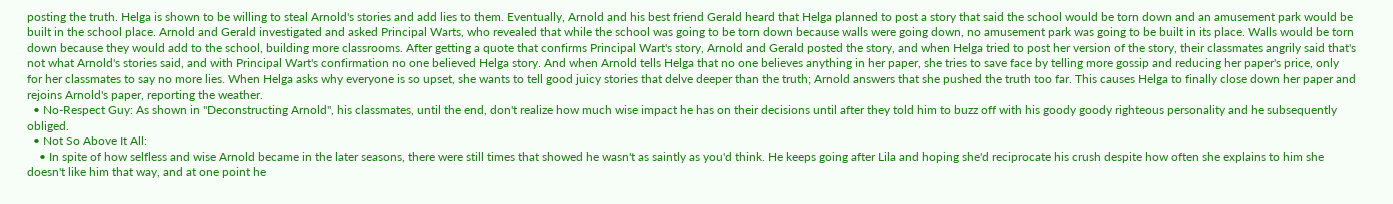posting the truth. Helga is shown to be willing to steal Arnold's stories and add lies to them. Eventually, Arnold and his best friend Gerald heard that Helga planned to post a story that said the school would be torn down and an amusement park would be built in the school place. Arnold and Gerald investigated and asked Principal Warts, who revealed that while the school was going to be torn down because walls were going down, no amusement park was going to be built in its place. Walls would be torn down because they would add to the school, building more classrooms. After getting a quote that confirms Principal Wart's story, Arnold and Gerald posted the story, and when Helga tried to post her version of the story, their classmates angrily said that's not what Arnold's stories said, and with Principal Wart's confirmation no one believed Helga story. And when Arnold tells Helga that no one believes anything in her paper, she tries to save face by telling more gossip and reducing her paper's price, only for her classmates to say no more lies. When Helga asks why everyone is so upset, she wants to tell good juicy stories that delve deeper than the truth; Arnold answers that she pushed the truth too far. This causes Helga to finally close down her paper and rejoins Arnold's paper, reporting the weather.
  • No-Respect Guy: As shown in "Deconstructing Arnold", his classmates, until the end, don't realize how much wise impact he has on their decisions until after they told him to buzz off with his goody goody righteous personality and he subsequently obliged.
  • Not So Above It All:
    • In spite of how selfless and wise Arnold became in the later seasons, there were still times that showed he wasn't as saintly as you'd think. He keeps going after Lila and hoping she'd reciprocate his crush despite how often she explains to him she doesn't like him that way, and at one point he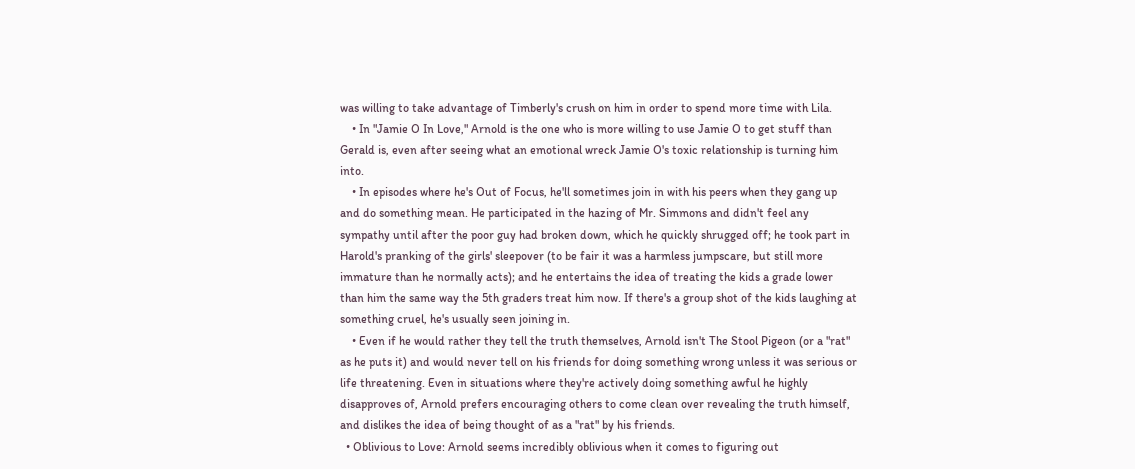was willing to take advantage of Timberly's crush on him in order to spend more time with Lila.
    • In "Jamie O In Love," Arnold is the one who is more willing to use Jamie O to get stuff than Gerald is, even after seeing what an emotional wreck Jamie O's toxic relationship is turning him into.
    • In episodes where he's Out of Focus, he'll sometimes join in with his peers when they gang up and do something mean. He participated in the hazing of Mr. Simmons and didn't feel any sympathy until after the poor guy had broken down, which he quickly shrugged off; he took part in Harold's pranking of the girls' sleepover (to be fair it was a harmless jumpscare, but still more immature than he normally acts); and he entertains the idea of treating the kids a grade lower than him the same way the 5th graders treat him now. If there's a group shot of the kids laughing at something cruel, he's usually seen joining in.
    • Even if he would rather they tell the truth themselves, Arnold isn't The Stool Pigeon (or a "rat" as he puts it) and would never tell on his friends for doing something wrong unless it was serious or life threatening. Even in situations where they're actively doing something awful he highly disapproves of, Arnold prefers encouraging others to come clean over revealing the truth himself, and dislikes the idea of being thought of as a "rat" by his friends.
  • Oblivious to Love: Arnold seems incredibly oblivious when it comes to figuring out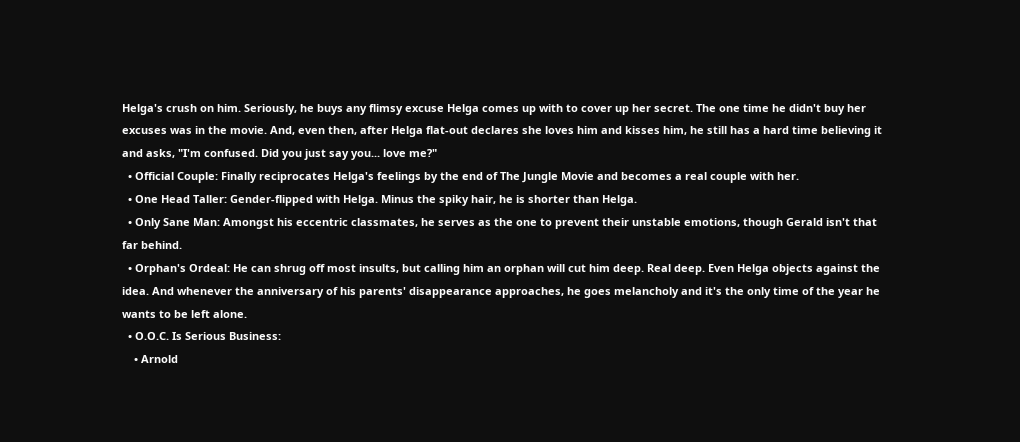Helga's crush on him. Seriously, he buys any flimsy excuse Helga comes up with to cover up her secret. The one time he didn't buy her excuses was in the movie. And, even then, after Helga flat-out declares she loves him and kisses him, he still has a hard time believing it and asks, "I'm confused. Did you just say you... love me?"
  • Official Couple: Finally reciprocates Helga's feelings by the end of The Jungle Movie and becomes a real couple with her.
  • One Head Taller: Gender-flipped with Helga. Minus the spiky hair, he is shorter than Helga.
  • Only Sane Man: Amongst his eccentric classmates, he serves as the one to prevent their unstable emotions, though Gerald isn't that far behind.
  • Orphan's Ordeal: He can shrug off most insults, but calling him an orphan will cut him deep. Real deep. Even Helga objects against the idea. And whenever the anniversary of his parents' disappearance approaches, he goes melancholy and it's the only time of the year he wants to be left alone.
  • O.O.C. Is Serious Business:
    • Arnold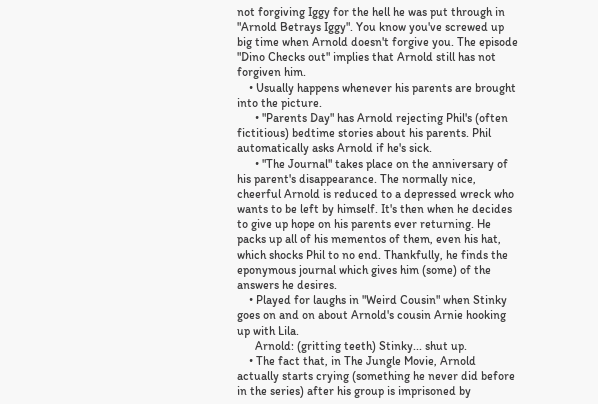not forgiving Iggy for the hell he was put through in "Arnold Betrays Iggy". You know you've screwed up big time when Arnold doesn't forgive you. The episode "Dino Checks out" implies that Arnold still has not forgiven him.
    • Usually happens whenever his parents are brought into the picture.
      • "Parents Day" has Arnold rejecting Phil's (often fictitious) bedtime stories about his parents. Phil automatically asks Arnold if he's sick.
      • "The Journal" takes place on the anniversary of his parent's disappearance. The normally nice, cheerful Arnold is reduced to a depressed wreck who wants to be left by himself. It's then when he decides to give up hope on his parents ever returning. He packs up all of his mementos of them, even his hat, which shocks Phil to no end. Thankfully, he finds the eponymous journal which gives him (some) of the answers he desires.
    • Played for laughs in "Weird Cousin" when Stinky goes on and on about Arnold's cousin Arnie hooking up with Lila.
      Arnold: (gritting teeth) Stinky... shut up.
    • The fact that, in The Jungle Movie, Arnold actually starts crying (something he never did before in the series) after his group is imprisoned by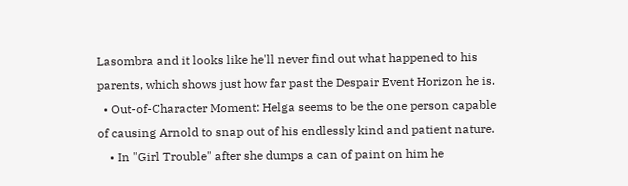Lasombra and it looks like he'll never find out what happened to his parents, which shows just how far past the Despair Event Horizon he is.
  • Out-of-Character Moment: Helga seems to be the one person capable of causing Arnold to snap out of his endlessly kind and patient nature.
    • In "Girl Trouble" after she dumps a can of paint on him he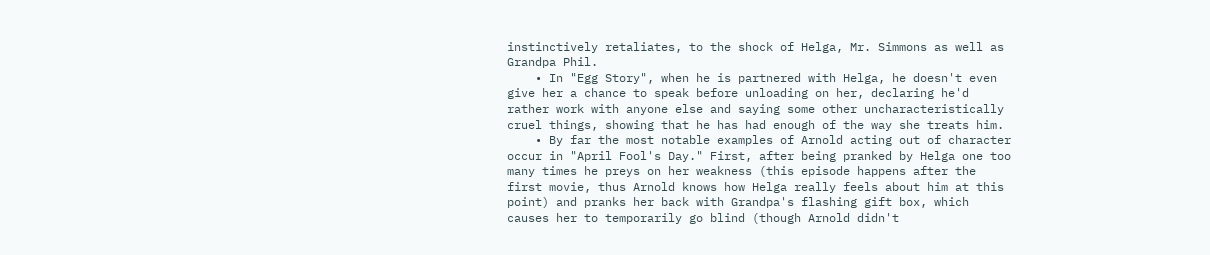instinctively retaliates, to the shock of Helga, Mr. Simmons as well as Grandpa Phil.
    • In "Egg Story", when he is partnered with Helga, he doesn't even give her a chance to speak before unloading on her, declaring he'd rather work with anyone else and saying some other uncharacteristically cruel things, showing that he has had enough of the way she treats him.
    • By far the most notable examples of Arnold acting out of character occur in "April Fool's Day." First, after being pranked by Helga one too many times he preys on her weakness (this episode happens after the first movie, thus Arnold knows how Helga really feels about him at this point) and pranks her back with Grandpa's flashing gift box, which causes her to temporarily go blind (though Arnold didn't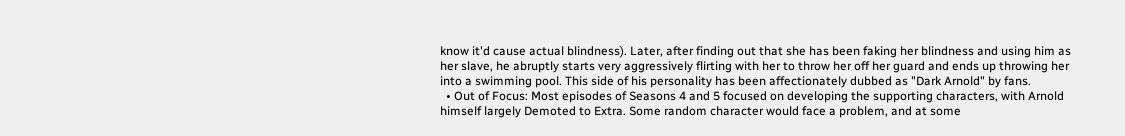know it'd cause actual blindness). Later, after finding out that she has been faking her blindness and using him as her slave, he abruptly starts very aggressively flirting with her to throw her off her guard and ends up throwing her into a swimming pool. This side of his personality has been affectionately dubbed as "Dark Arnold" by fans.
  • Out of Focus: Most episodes of Seasons 4 and 5 focused on developing the supporting characters, with Arnold himself largely Demoted to Extra. Some random character would face a problem, and at some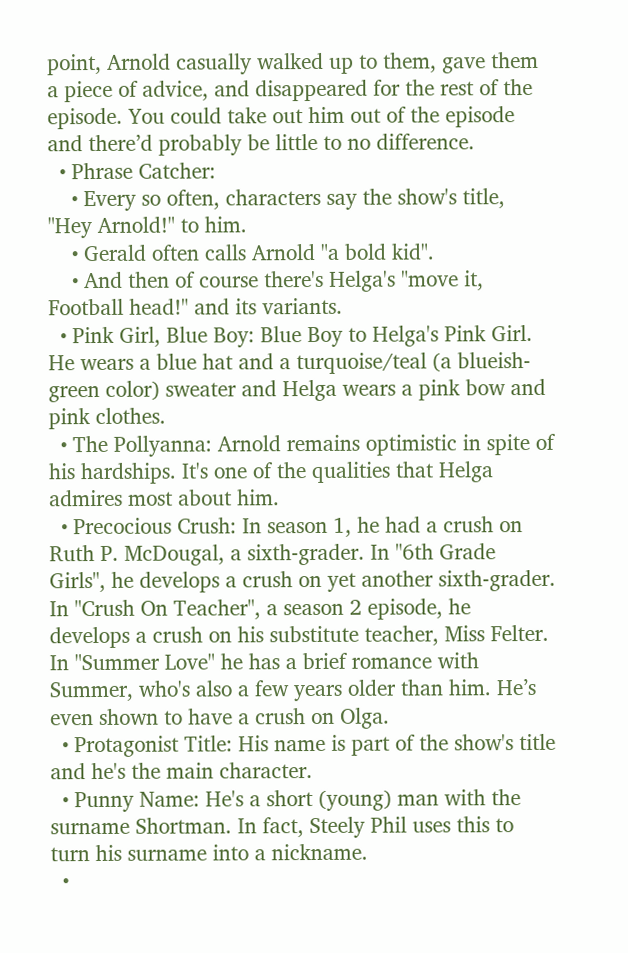point, Arnold casually walked up to them, gave them a piece of advice, and disappeared for the rest of the episode. You could take out him out of the episode and there’d probably be little to no difference.
  • Phrase Catcher:
    • Every so often, characters say the show's title, "Hey Arnold!" to him.
    • Gerald often calls Arnold "a bold kid".
    • And then of course there's Helga's "move it, Football head!" and its variants.
  • Pink Girl, Blue Boy: Blue Boy to Helga's Pink Girl. He wears a blue hat and a turquoise/teal (a blueish-green color) sweater and Helga wears a pink bow and pink clothes.
  • The Pollyanna: Arnold remains optimistic in spite of his hardships. It's one of the qualities that Helga admires most about him.
  • Precocious Crush: In season 1, he had a crush on Ruth P. McDougal, a sixth-grader. In "6th Grade Girls", he develops a crush on yet another sixth-grader. In "Crush On Teacher", a season 2 episode, he develops a crush on his substitute teacher, Miss Felter. In "Summer Love" he has a brief romance with Summer, who's also a few years older than him. He’s even shown to have a crush on Olga.
  • Protagonist Title: His name is part of the show's title and he's the main character.
  • Punny Name: He's a short (young) man with the surname Shortman. In fact, Steely Phil uses this to turn his surname into a nickname.
  •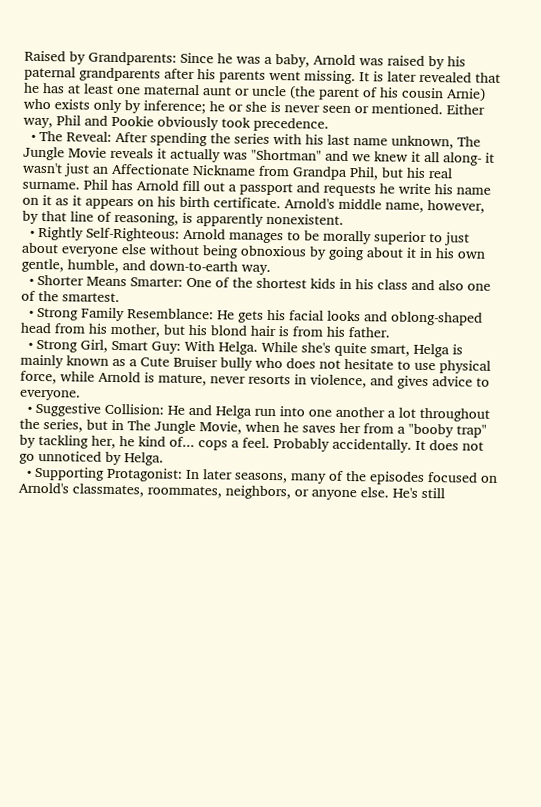Raised by Grandparents: Since he was a baby, Arnold was raised by his paternal grandparents after his parents went missing. It is later revealed that he has at least one maternal aunt or uncle (the parent of his cousin Arnie) who exists only by inference; he or she is never seen or mentioned. Either way, Phil and Pookie obviously took precedence.
  • The Reveal: After spending the series with his last name unknown, The Jungle Movie reveals it actually was "Shortman" and we knew it all along- it wasn't just an Affectionate Nickname from Grandpa Phil, but his real surname. Phil has Arnold fill out a passport and requests he write his name on it as it appears on his birth certificate. Arnold's middle name, however, by that line of reasoning, is apparently nonexistent.
  • Rightly Self-Righteous: Arnold manages to be morally superior to just about everyone else without being obnoxious by going about it in his own gentle, humble, and down-to-earth way.
  • Shorter Means Smarter: One of the shortest kids in his class and also one of the smartest.
  • Strong Family Resemblance: He gets his facial looks and oblong-shaped head from his mother, but his blond hair is from his father.
  • Strong Girl, Smart Guy: With Helga. While she's quite smart, Helga is mainly known as a Cute Bruiser bully who does not hesitate to use physical force, while Arnold is mature, never resorts in violence, and gives advice to everyone.
  • Suggestive Collision: He and Helga run into one another a lot throughout the series, but in The Jungle Movie, when he saves her from a "booby trap" by tackling her, he kind of... cops a feel. Probably accidentally. It does not go unnoticed by Helga.
  • Supporting Protagonist: In later seasons, many of the episodes focused on Arnold's classmates, roommates, neighbors, or anyone else. He's still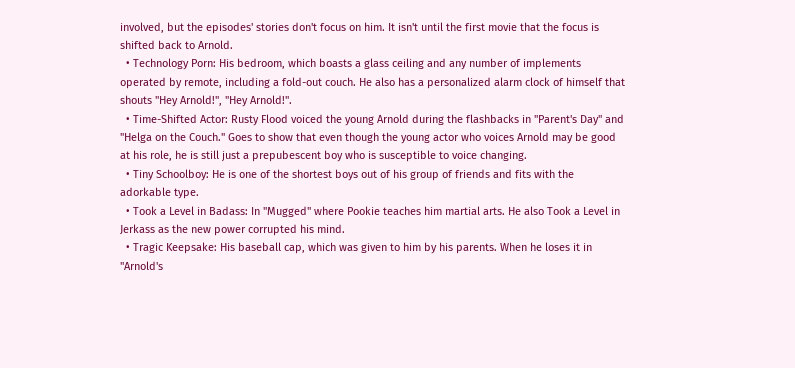involved, but the episodes' stories don't focus on him. It isn't until the first movie that the focus is shifted back to Arnold.
  • Technology Porn: His bedroom, which boasts a glass ceiling and any number of implements operated by remote, including a fold-out couch. He also has a personalized alarm clock of himself that shouts "Hey Arnold!", "Hey Arnold!".
  • Time-Shifted Actor: Rusty Flood voiced the young Arnold during the flashbacks in "Parent's Day" and "Helga on the Couch." Goes to show that even though the young actor who voices Arnold may be good at his role, he is still just a prepubescent boy who is susceptible to voice changing.
  • Tiny Schoolboy: He is one of the shortest boys out of his group of friends and fits with the adorkable type.
  • Took a Level in Badass: In "Mugged" where Pookie teaches him martial arts. He also Took a Level in Jerkass as the new power corrupted his mind.
  • Tragic Keepsake: His baseball cap, which was given to him by his parents. When he loses it in "Arnold's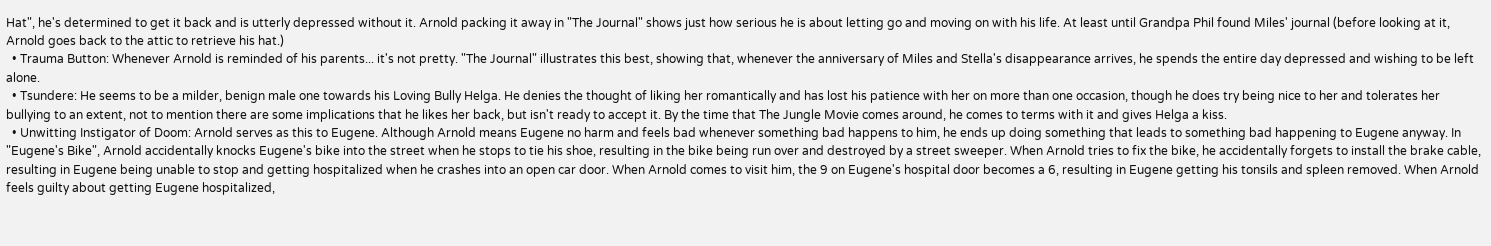Hat", he's determined to get it back and is utterly depressed without it. Arnold packing it away in "The Journal" shows just how serious he is about letting go and moving on with his life. At least until Grandpa Phil found Miles' journal (before looking at it, Arnold goes back to the attic to retrieve his hat.)
  • Trauma Button: Whenever Arnold is reminded of his parents... it's not pretty. "The Journal" illustrates this best, showing that, whenever the anniversary of Miles and Stella's disappearance arrives, he spends the entire day depressed and wishing to be left alone.
  • Tsundere: He seems to be a milder, benign male one towards his Loving Bully Helga. He denies the thought of liking her romantically and has lost his patience with her on more than one occasion, though he does try being nice to her and tolerates her bullying to an extent, not to mention there are some implications that he likes her back, but isn't ready to accept it. By the time that The Jungle Movie comes around, he comes to terms with it and gives Helga a kiss.
  • Unwitting Instigator of Doom: Arnold serves as this to Eugene. Although Arnold means Eugene no harm and feels bad whenever something bad happens to him, he ends up doing something that leads to something bad happening to Eugene anyway. In "Eugene's Bike", Arnold accidentally knocks Eugene's bike into the street when he stops to tie his shoe, resulting in the bike being run over and destroyed by a street sweeper. When Arnold tries to fix the bike, he accidentally forgets to install the brake cable, resulting in Eugene being unable to stop and getting hospitalized when he crashes into an open car door. When Arnold comes to visit him, the 9 on Eugene's hospital door becomes a 6, resulting in Eugene getting his tonsils and spleen removed. When Arnold feels guilty about getting Eugene hospitalized,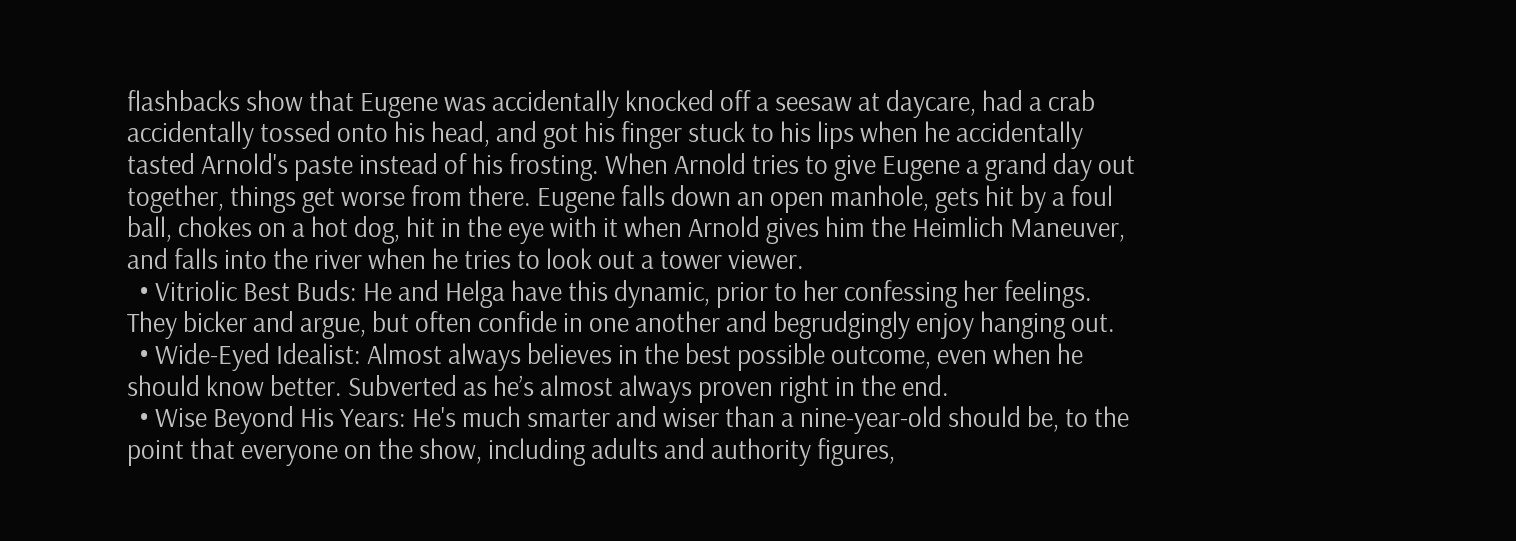flashbacks show that Eugene was accidentally knocked off a seesaw at daycare, had a crab accidentally tossed onto his head, and got his finger stuck to his lips when he accidentally tasted Arnold's paste instead of his frosting. When Arnold tries to give Eugene a grand day out together, things get worse from there. Eugene falls down an open manhole, gets hit by a foul ball, chokes on a hot dog, hit in the eye with it when Arnold gives him the Heimlich Maneuver, and falls into the river when he tries to look out a tower viewer.
  • Vitriolic Best Buds: He and Helga have this dynamic, prior to her confessing her feelings. They bicker and argue, but often confide in one another and begrudgingly enjoy hanging out.
  • Wide-Eyed Idealist: Almost always believes in the best possible outcome, even when he should know better. Subverted as he’s almost always proven right in the end.
  • Wise Beyond His Years: He's much smarter and wiser than a nine-year-old should be, to the point that everyone on the show, including adults and authority figures,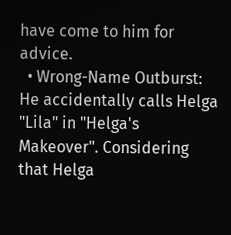have come to him for advice.
  • Wrong-Name Outburst: He accidentally calls Helga "Lila" in "Helga's Makeover". Considering that Helga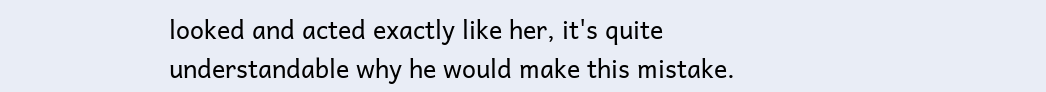looked and acted exactly like her, it's quite understandable why he would make this mistake.